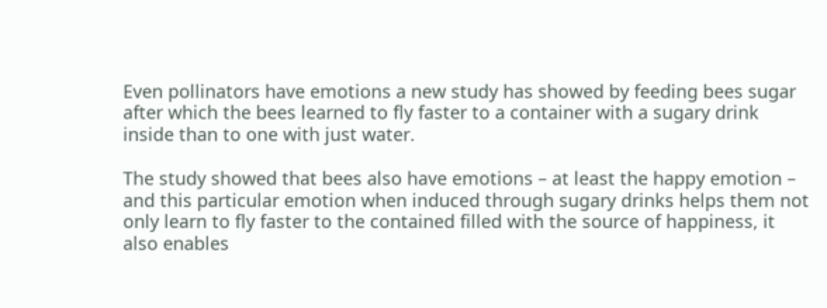Even pollinators have emotions a new study has showed by feeding bees sugar after which the bees learned to fly faster to a container with a sugary drink inside than to one with just water.

The study showed that bees also have emotions – at least the happy emotion – and this particular emotion when induced through sugary drinks helps them not only learn to fly faster to the contained filled with the source of happiness, it also enables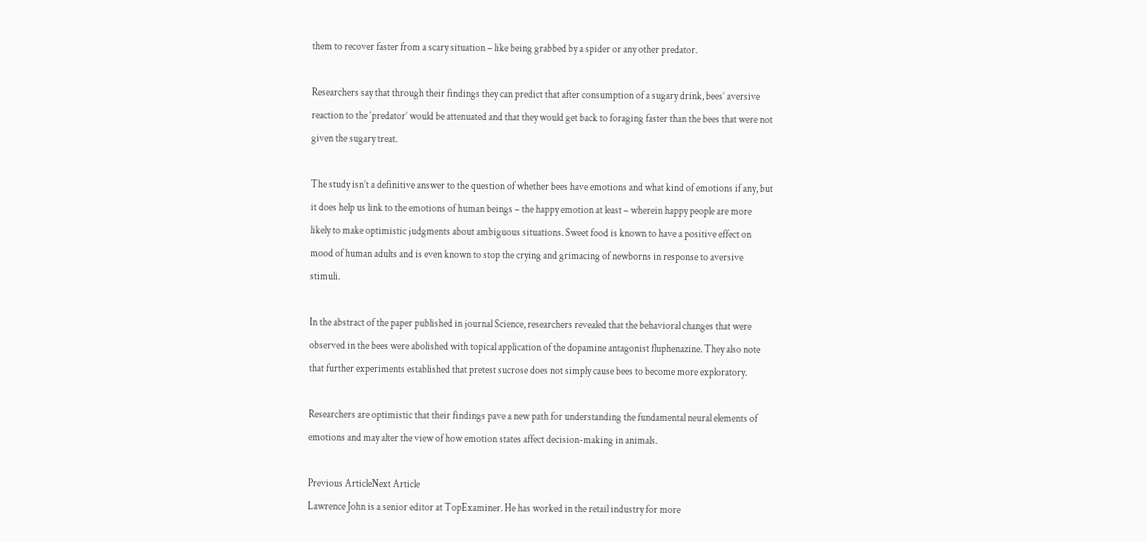them to recover faster from a scary situation – like being grabbed by a spider or any other predator.

Researchers say that through their findings they can predict that after consumption of a sugary drink, bees’ aversive reaction to the ‘predator’ would be attenuated and that they would get back to foraging faster than the bees that were not given the sugary treat.

The study isn’t a definitive answer to the question of whether bees have emotions and what kind of emotions if any, but it does help us link to the emotions of human beings – the happy emotion at least – wherein happy people are more likely to make optimistic judgments about ambiguous situations. Sweet food is known to have a positive effect on mood of human adults and is even known to stop the crying and grimacing of newborns in response to aversive stimuli.

In the abstract of the paper published in journal Science, researchers revealed that the behavioral changes that were observed in the bees were abolished with topical application of the dopamine antagonist fluphenazine. They also note that further experiments established that pretest sucrose does not simply cause bees to become more exploratory.

Researchers are optimistic that their findings pave a new path for understanding the fundamental neural elements of emotions and may alter the view of how emotion states affect decision-making in animals.

Previous ArticleNext Article
Lawrence John is a senior editor at TopExaminer. He has worked in the retail industry for more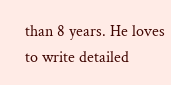than 8 years. He loves to write detailed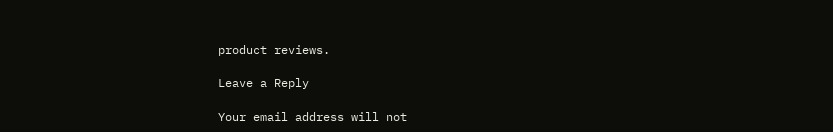product reviews.

Leave a Reply

Your email address will not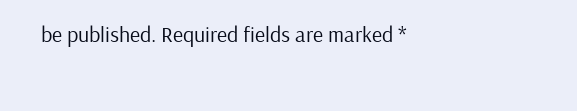be published. Required fields are marked *